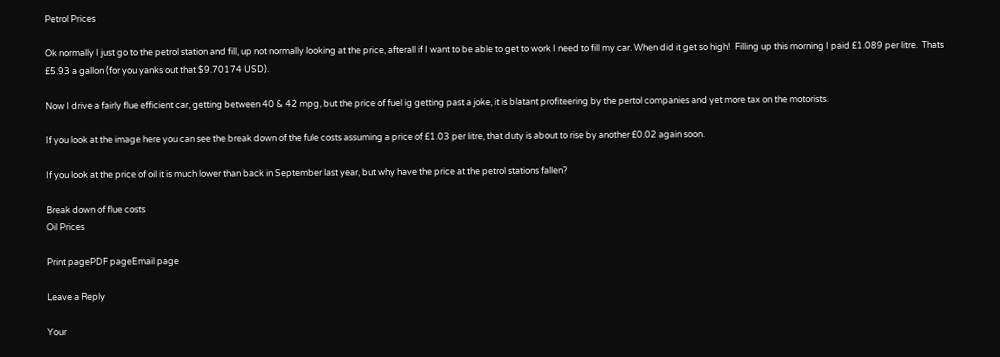Petrol Prices

Ok normally I just go to the petrol station and fill, up not normally looking at the price, afterall if I want to be able to get to work I need to fill my car. When did it get so high!  Filling up this morning I paid £1.089 per litre.  Thats £5.93 a gallon (for you yanks out that $9.70174 USD).

Now I drive a fairly flue efficient car, getting between 40 & 42 mpg, but the price of fuel ig getting past a joke, it is blatant profiteering by the pertol companies and yet more tax on the motorists.

If you look at the image here you can see the break down of the fule costs assuming a price of £1.03 per litre, that duty is about to rise by another £0.02 again soon.

If you look at the price of oil it is much lower than back in September last year, but why have the price at the petrol stations fallen?

Break down of flue costs
Oil Prices

Print pagePDF pageEmail page

Leave a Reply

Your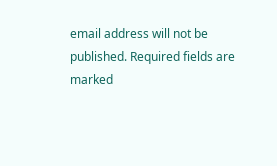email address will not be published. Required fields are marked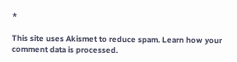*

This site uses Akismet to reduce spam. Learn how your comment data is processed.